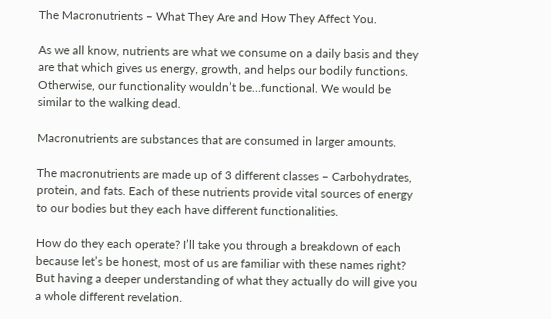The Macronutrients – What They Are and How They Affect You.

As we all know, nutrients are what we consume on a daily basis and they are that which gives us energy, growth, and helps our bodily functions. Otherwise, our functionality wouldn’t be…functional. We would be similar to the walking dead.

Macronutrients are substances that are consumed in larger amounts.

The macronutrients are made up of 3 different classes – Carbohydrates, protein, and fats. Each of these nutrients provide vital sources of energy to our bodies but they each have different functionalities.

How do they each operate? I’ll take you through a breakdown of each because let’s be honest, most of us are familiar with these names right? But having a deeper understanding of what they actually do will give you a whole different revelation.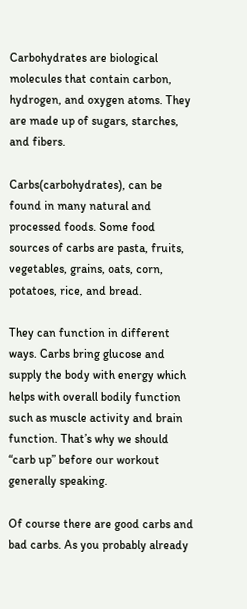Carbohydrates are biological molecules that contain carbon, hydrogen, and oxygen atoms. They are made up of sugars, starches, and fibers.

Carbs(carbohydrates), can be found in many natural and processed foods. Some food sources of carbs are pasta, fruits, vegetables, grains, oats, corn, potatoes, rice, and bread.

They can function in different ways. Carbs bring glucose and supply the body with energy which helps with overall bodily function such as muscle activity and brain function. That’s why we should “carb up” before our workout generally speaking.

Of course there are good carbs and bad carbs. As you probably already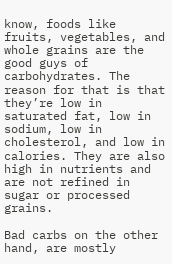know, foods like fruits, vegetables, and whole grains are the good guys of carbohydrates. The reason for that is that they’re low in saturated fat, low in sodium, low in cholesterol, and low in calories. They are also high in nutrients and are not refined in sugar or processed grains.

Bad carbs on the other hand, are mostly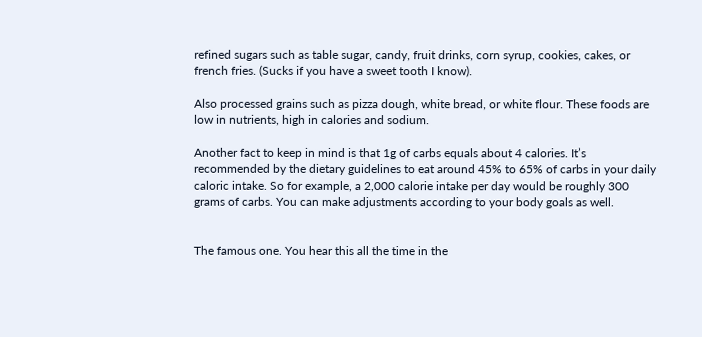refined sugars such as table sugar, candy, fruit drinks, corn syrup, cookies, cakes, or french fries. (Sucks if you have a sweet tooth I know).

Also processed grains such as pizza dough, white bread, or white flour. These foods are low in nutrients, high in calories and sodium.

Another fact to keep in mind is that 1g of carbs equals about 4 calories. It’s recommended by the dietary guidelines to eat around 45% to 65% of carbs in your daily caloric intake. So for example, a 2,000 calorie intake per day would be roughly 300 grams of carbs. You can make adjustments according to your body goals as well.


The famous one. You hear this all the time in the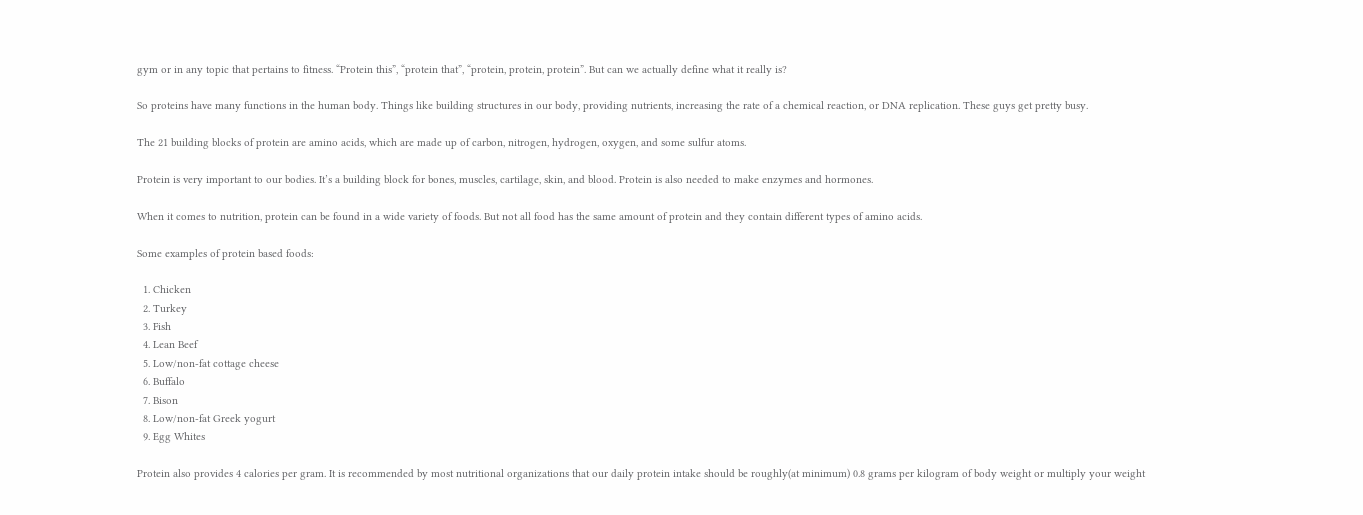gym or in any topic that pertains to fitness. “Protein this”, “protein that”, “protein, protein, protein”. But can we actually define what it really is?

So proteins have many functions in the human body. Things like building structures in our body, providing nutrients, increasing the rate of a chemical reaction, or DNA replication. These guys get pretty busy.

The 21 building blocks of protein are amino acids, which are made up of carbon, nitrogen, hydrogen, oxygen, and some sulfur atoms.

Protein is very important to our bodies. It’s a building block for bones, muscles, cartilage, skin, and blood. Protein is also needed to make enzymes and hormones.

When it comes to nutrition, protein can be found in a wide variety of foods. But not all food has the same amount of protein and they contain different types of amino acids.

Some examples of protein based foods:

  1. Chicken
  2. Turkey
  3. Fish
  4. Lean Beef
  5. Low/non-fat cottage cheese
  6. Buffalo
  7. Bison
  8. Low/non-fat Greek yogurt
  9. Egg Whites

Protein also provides 4 calories per gram. It is recommended by most nutritional organizations that our daily protein intake should be roughly(at minimum) 0.8 grams per kilogram of body weight or multiply your weight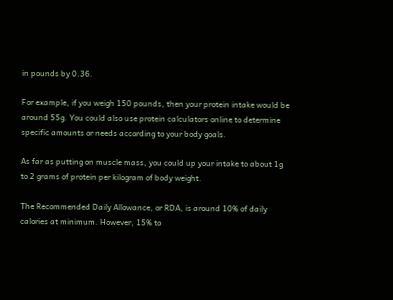in pounds by 0.36.

For example, if you weigh 150 pounds, then your protein intake would be around 55g. You could also use protein calculators online to determine specific amounts or needs according to your body goals.

As far as putting on muscle mass, you could up your intake to about 1g to 2 grams of protein per kilogram of body weight.

The Recommended Daily Allowance, or RDA, is around 10% of daily calories at minimum. However, 15% to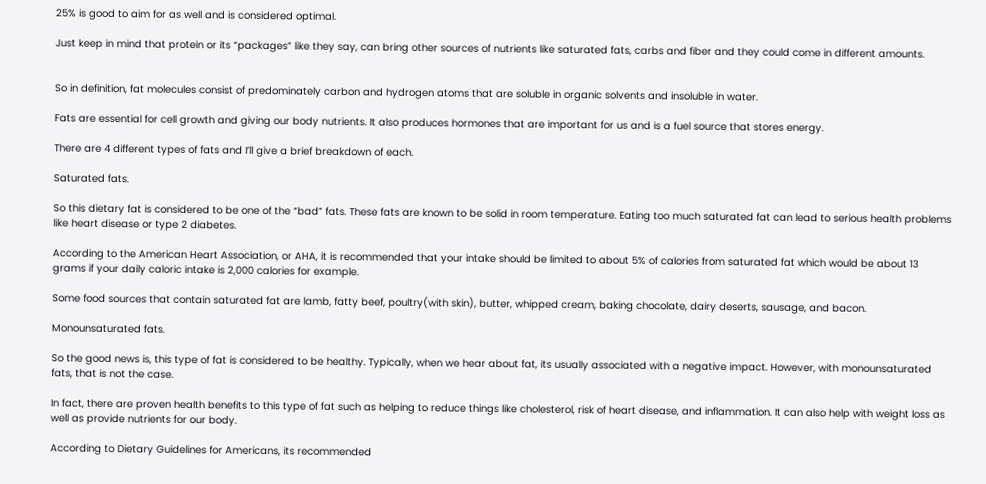25% is good to aim for as well and is considered optimal.

Just keep in mind that protein or its “packages” like they say, can bring other sources of nutrients like saturated fats, carbs and fiber and they could come in different amounts.


So in definition, fat molecules consist of predominately carbon and hydrogen atoms that are soluble in organic solvents and insoluble in water.

Fats are essential for cell growth and giving our body nutrients. It also produces hormones that are important for us and is a fuel source that stores energy.

There are 4 different types of fats and I’ll give a brief breakdown of each.

Saturated fats.

So this dietary fat is considered to be one of the “bad” fats. These fats are known to be solid in room temperature. Eating too much saturated fat can lead to serious health problems like heart disease or type 2 diabetes.

According to the American Heart Association, or AHA, it is recommended that your intake should be limited to about 5% of calories from saturated fat which would be about 13 grams if your daily caloric intake is 2,000 calories for example.

Some food sources that contain saturated fat are lamb, fatty beef, poultry(with skin), butter, whipped cream, baking chocolate, dairy deserts, sausage, and bacon.

Monounsaturated fats.

So the good news is, this type of fat is considered to be healthy. Typically, when we hear about fat, its usually associated with a negative impact. However, with monounsaturated fats, that is not the case.

In fact, there are proven health benefits to this type of fat such as helping to reduce things like cholesterol, risk of heart disease, and inflammation. It can also help with weight loss as well as provide nutrients for our body.

According to Dietary Guidelines for Americans, its recommended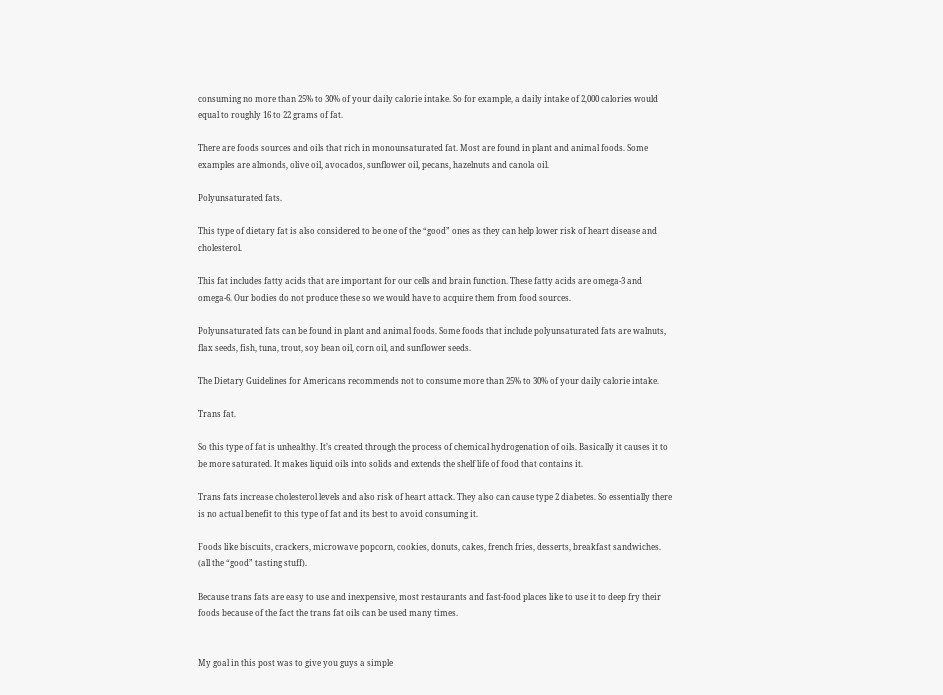consuming no more than 25% to 30% of your daily calorie intake. So for example, a daily intake of 2,000 calories would equal to roughly 16 to 22 grams of fat.

There are foods sources and oils that rich in monounsaturated fat. Most are found in plant and animal foods. Some examples are almonds, olive oil, avocados, sunflower oil, pecans, hazelnuts and canola oil.

Polyunsaturated fats.

This type of dietary fat is also considered to be one of the “good” ones as they can help lower risk of heart disease and cholesterol.

This fat includes fatty acids that are important for our cells and brain function. These fatty acids are omega-3 and omega-6. Our bodies do not produce these so we would have to acquire them from food sources.

Polyunsaturated fats can be found in plant and animal foods. Some foods that include polyunsaturated fats are walnuts, flax seeds, fish, tuna, trout, soy bean oil, corn oil, and sunflower seeds.

The Dietary Guidelines for Americans recommends not to consume more than 25% to 30% of your daily calorie intake.

Trans fat.

So this type of fat is unhealthy. It’s created through the process of chemical hydrogenation of oils. Basically it causes it to be more saturated. It makes liquid oils into solids and extends the shelf life of food that contains it.

Trans fats increase cholesterol levels and also risk of heart attack. They also can cause type 2 diabetes. So essentially there is no actual benefit to this type of fat and its best to avoid consuming it.

Foods like biscuits, crackers, microwave popcorn, cookies, donuts, cakes, french fries, desserts, breakfast sandwiches. (all the “good” tasting stuff).

Because trans fats are easy to use and inexpensive, most restaurants and fast-food places like to use it to deep fry their foods because of the fact the trans fat oils can be used many times.


My goal in this post was to give you guys a simple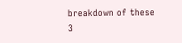breakdown of these 3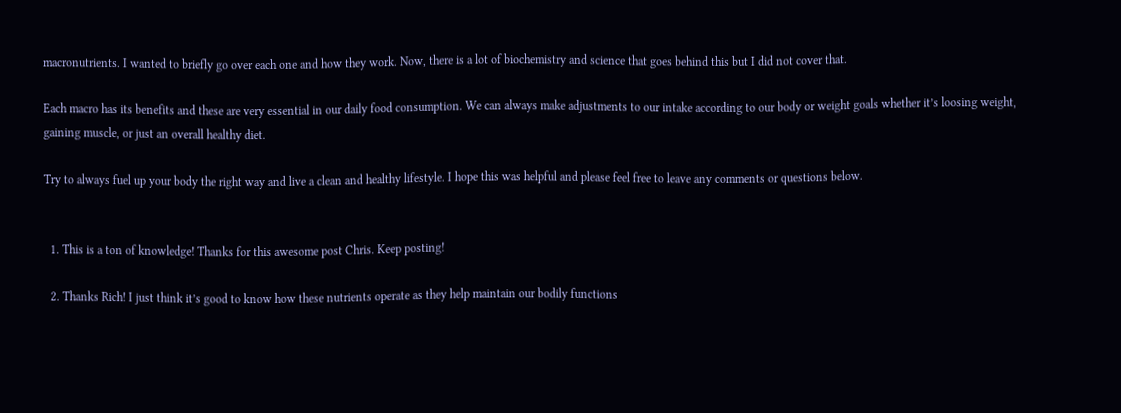macronutrients. I wanted to briefly go over each one and how they work. Now, there is a lot of biochemistry and science that goes behind this but I did not cover that.

Each macro has its benefits and these are very essential in our daily food consumption. We can always make adjustments to our intake according to our body or weight goals whether it’s loosing weight, gaining muscle, or just an overall healthy diet.

Try to always fuel up your body the right way and live a clean and healthy lifestyle. I hope this was helpful and please feel free to leave any comments or questions below.


  1. This is a ton of knowledge! Thanks for this awesome post Chris. Keep posting!

  2. Thanks Rich! I just think it’s good to know how these nutrients operate as they help maintain our bodily functions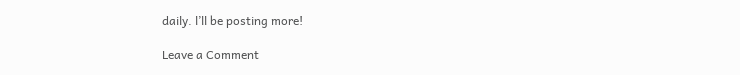daily. l’ll be posting more!

Leave a Comment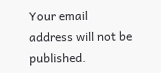Your email address will not be published.